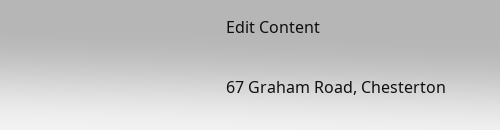Edit Content

67 Graham Road, Chesterton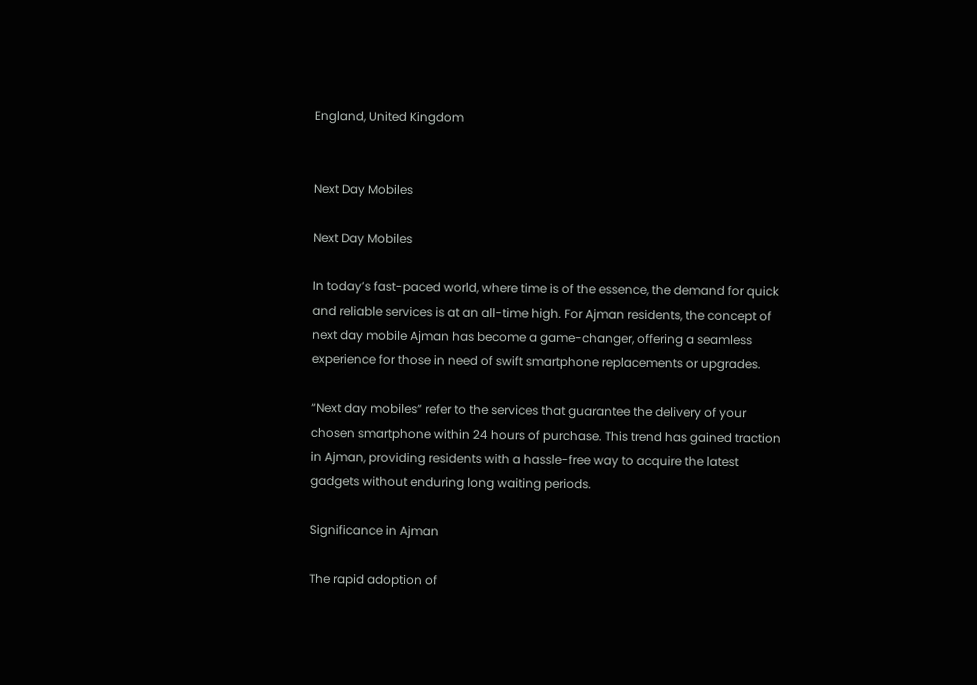England, United Kingdom


Next Day Mobiles

Next Day Mobiles

In today’s fast-paced world, where time is of the essence, the demand for quick and reliable services is at an all-time high. For Ajman residents, the concept of next day mobile Ajman has become a game-changer, offering a seamless experience for those in need of swift smartphone replacements or upgrades.

“Next day mobiles” refer to the services that guarantee the delivery of your chosen smartphone within 24 hours of purchase. This trend has gained traction in Ajman, providing residents with a hassle-free way to acquire the latest gadgets without enduring long waiting periods.

Significance in Ajman

The rapid adoption of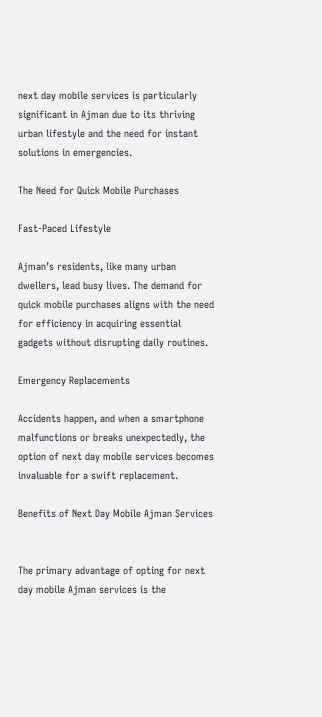next day mobile services is particularly significant in Ajman due to its thriving urban lifestyle and the need for instant solutions in emergencies.

The Need for Quick Mobile Purchases

Fast-Paced Lifestyle

Ajman’s residents, like many urban dwellers, lead busy lives. The demand for quick mobile purchases aligns with the need for efficiency in acquiring essential gadgets without disrupting daily routines.

Emergency Replacements

Accidents happen, and when a smartphone malfunctions or breaks unexpectedly, the option of next day mobile services becomes invaluable for a swift replacement.

Benefits of Next Day Mobile Ajman Services


The primary advantage of opting for next day mobile Ajman services is the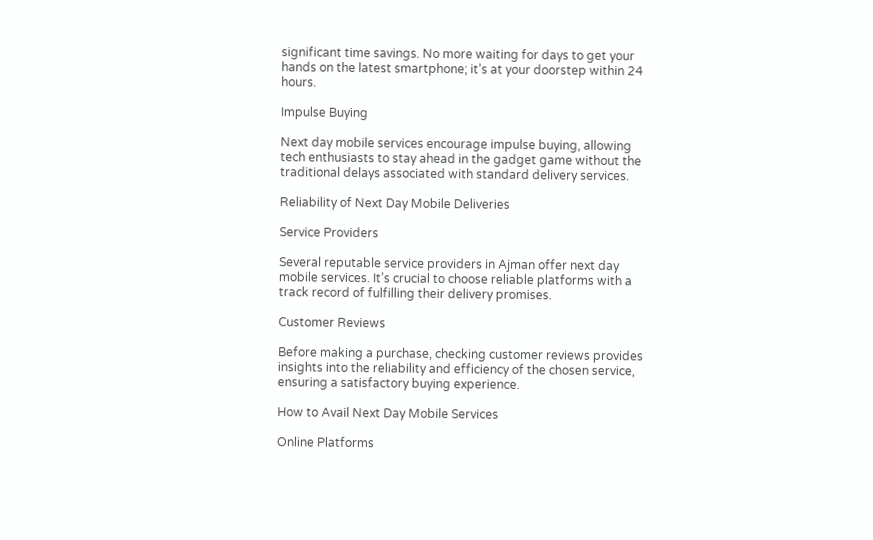significant time savings. No more waiting for days to get your hands on the latest smartphone; it’s at your doorstep within 24 hours.

Impulse Buying

Next day mobile services encourage impulse buying, allowing tech enthusiasts to stay ahead in the gadget game without the traditional delays associated with standard delivery services.

Reliability of Next Day Mobile Deliveries

Service Providers

Several reputable service providers in Ajman offer next day mobile services. It’s crucial to choose reliable platforms with a track record of fulfilling their delivery promises.

Customer Reviews

Before making a purchase, checking customer reviews provides insights into the reliability and efficiency of the chosen service, ensuring a satisfactory buying experience.

How to Avail Next Day Mobile Services

Online Platforms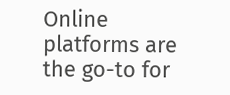Online platforms are the go-to for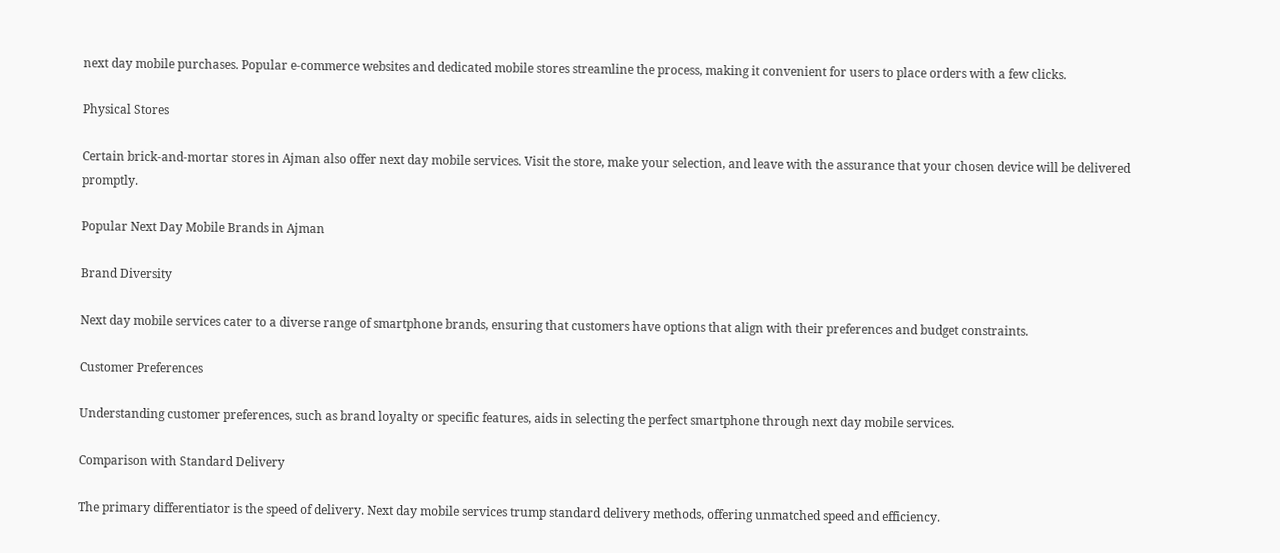next day mobile purchases. Popular e-commerce websites and dedicated mobile stores streamline the process, making it convenient for users to place orders with a few clicks.

Physical Stores

Certain brick-and-mortar stores in Ajman also offer next day mobile services. Visit the store, make your selection, and leave with the assurance that your chosen device will be delivered promptly.

Popular Next Day Mobile Brands in Ajman

Brand Diversity

Next day mobile services cater to a diverse range of smartphone brands, ensuring that customers have options that align with their preferences and budget constraints.

Customer Preferences

Understanding customer preferences, such as brand loyalty or specific features, aids in selecting the perfect smartphone through next day mobile services.

Comparison with Standard Delivery

The primary differentiator is the speed of delivery. Next day mobile services trump standard delivery methods, offering unmatched speed and efficiency.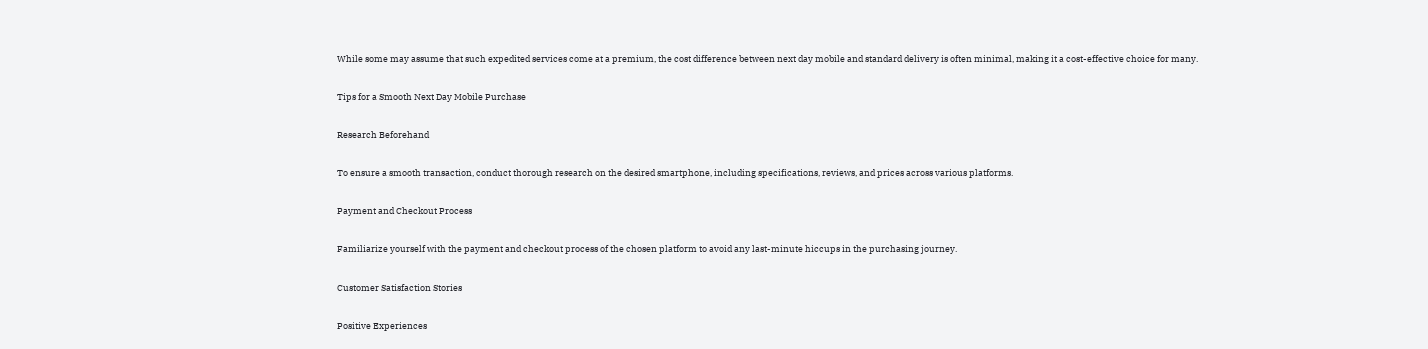While some may assume that such expedited services come at a premium, the cost difference between next day mobile and standard delivery is often minimal, making it a cost-effective choice for many.

Tips for a Smooth Next Day Mobile Purchase

Research Beforehand

To ensure a smooth transaction, conduct thorough research on the desired smartphone, including specifications, reviews, and prices across various platforms.

Payment and Checkout Process

Familiarize yourself with the payment and checkout process of the chosen platform to avoid any last-minute hiccups in the purchasing journey.

Customer Satisfaction Stories

Positive Experiences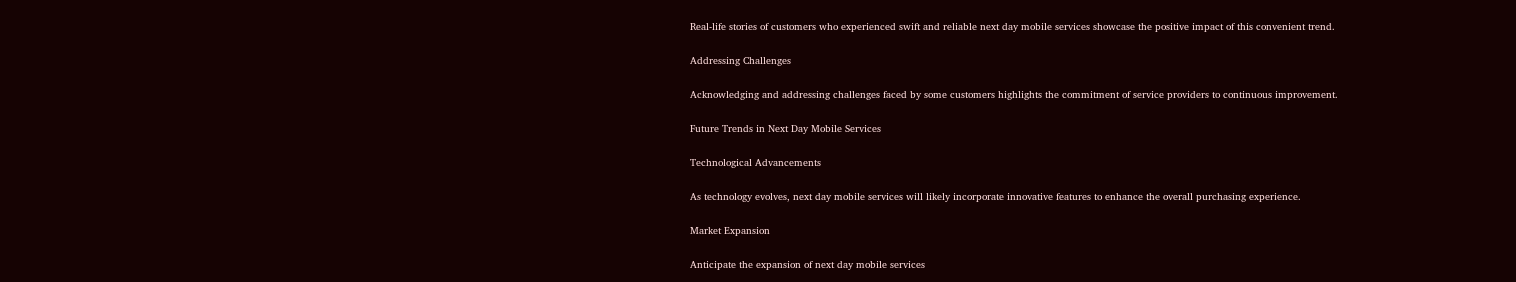Real-life stories of customers who experienced swift and reliable next day mobile services showcase the positive impact of this convenient trend.

Addressing Challenges

Acknowledging and addressing challenges faced by some customers highlights the commitment of service providers to continuous improvement.

Future Trends in Next Day Mobile Services

Technological Advancements

As technology evolves, next day mobile services will likely incorporate innovative features to enhance the overall purchasing experience.

Market Expansion

Anticipate the expansion of next day mobile services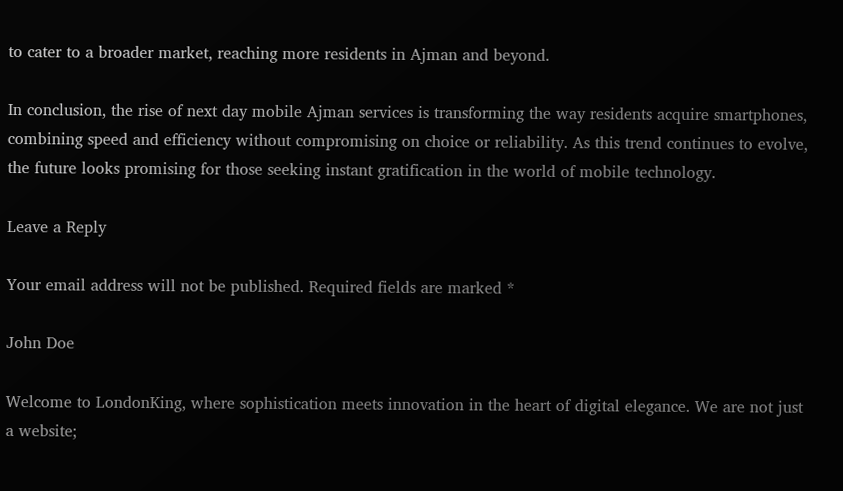to cater to a broader market, reaching more residents in Ajman and beyond.

In conclusion, the rise of next day mobile Ajman services is transforming the way residents acquire smartphones, combining speed and efficiency without compromising on choice or reliability. As this trend continues to evolve, the future looks promising for those seeking instant gratification in the world of mobile technology.

Leave a Reply

Your email address will not be published. Required fields are marked *

John Doe

Welcome to LondonKing, where sophistication meets innovation in the heart of digital elegance. We are not just a website;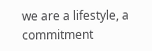we are a lifestyle, a commitment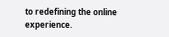to redefining the online experience.